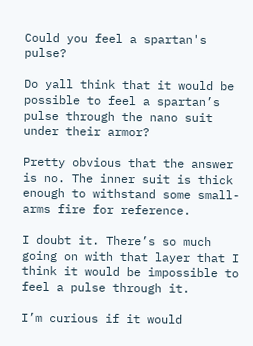Could you feel a spartan's pulse?

Do yall think that it would be possible to feel a spartan’s pulse through the nano suit under their armor?

Pretty obvious that the answer is no. The inner suit is thick enough to withstand some small-arms fire for reference.

I doubt it. There’s so much going on with that layer that I think it would be impossible to feel a pulse through it.

I’m curious if it would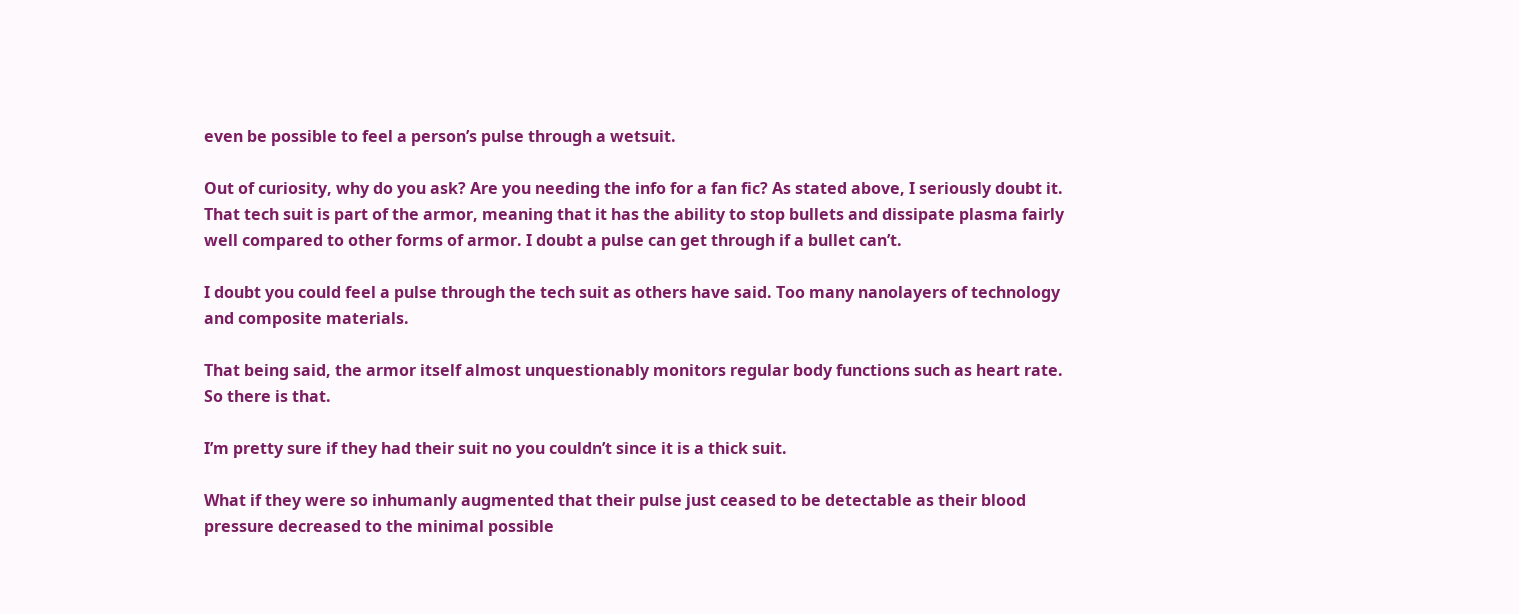even be possible to feel a person’s pulse through a wetsuit.

Out of curiosity, why do you ask? Are you needing the info for a fan fic? As stated above, I seriously doubt it. That tech suit is part of the armor, meaning that it has the ability to stop bullets and dissipate plasma fairly well compared to other forms of armor. I doubt a pulse can get through if a bullet can’t.

I doubt you could feel a pulse through the tech suit as others have said. Too many nanolayers of technology and composite materials.

That being said, the armor itself almost unquestionably monitors regular body functions such as heart rate. So there is that.

I’m pretty sure if they had their suit no you couldn’t since it is a thick suit.

What if they were so inhumanly augmented that their pulse just ceased to be detectable as their blood pressure decreased to the minimal possible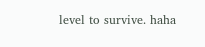level to survive. haha